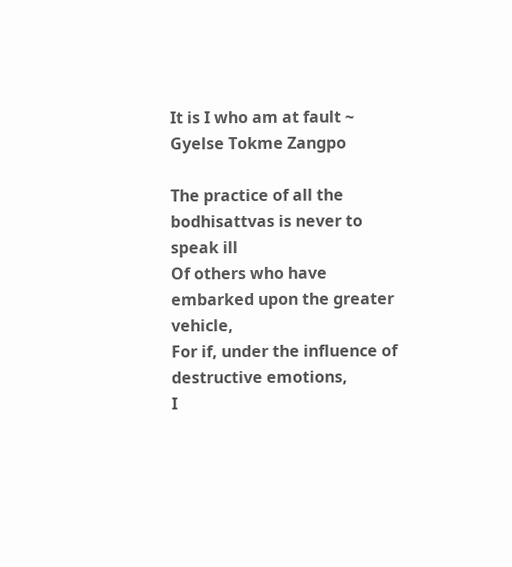It is I who am at fault ~ Gyelse Tokme Zangpo

The practice of all the bodhisattvas is never to speak ill
Of others who have embarked upon the greater vehicle,
For if, under the influence of destructive emotions,
I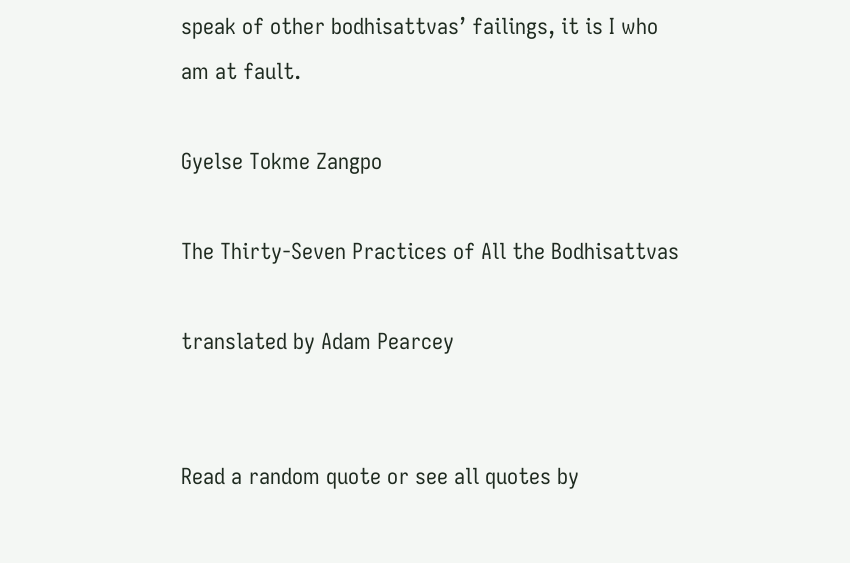speak of other bodhisattvas’ failings, it is I who am at fault.

Gyelse Tokme Zangpo

The Thirty-Seven Practices of All the Bodhisattvas

translated by Adam Pearcey


Read a random quote or see all quotes by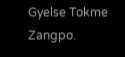Gyelse Tokme Zangpo.